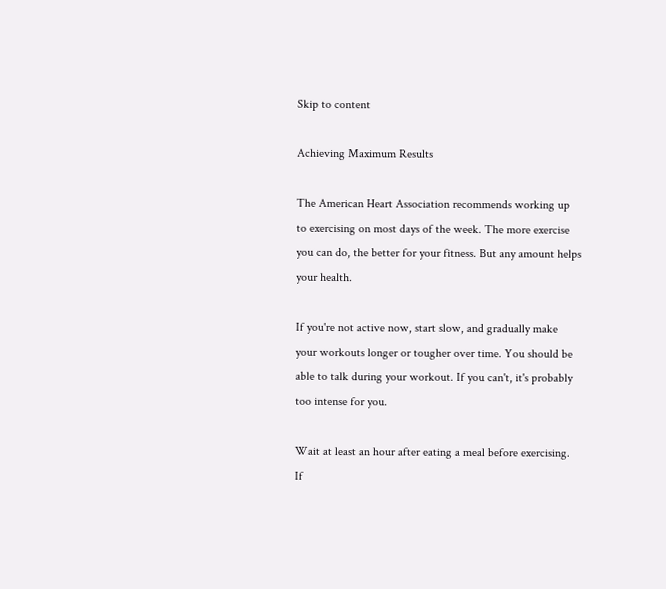Skip to content

Achieving Maximum Results

The American Heart Association recommends working up to exercising on most days of the week. The more exercise you can do, the better for your fitness. But any amount helps your health.

If you're not active now, start slow, and gradually make your workouts longer or tougher over time. You should be able to talk during your workout. If you can't, it's probably too intense for you.

Wait at least an hour after eating a meal before exercising. If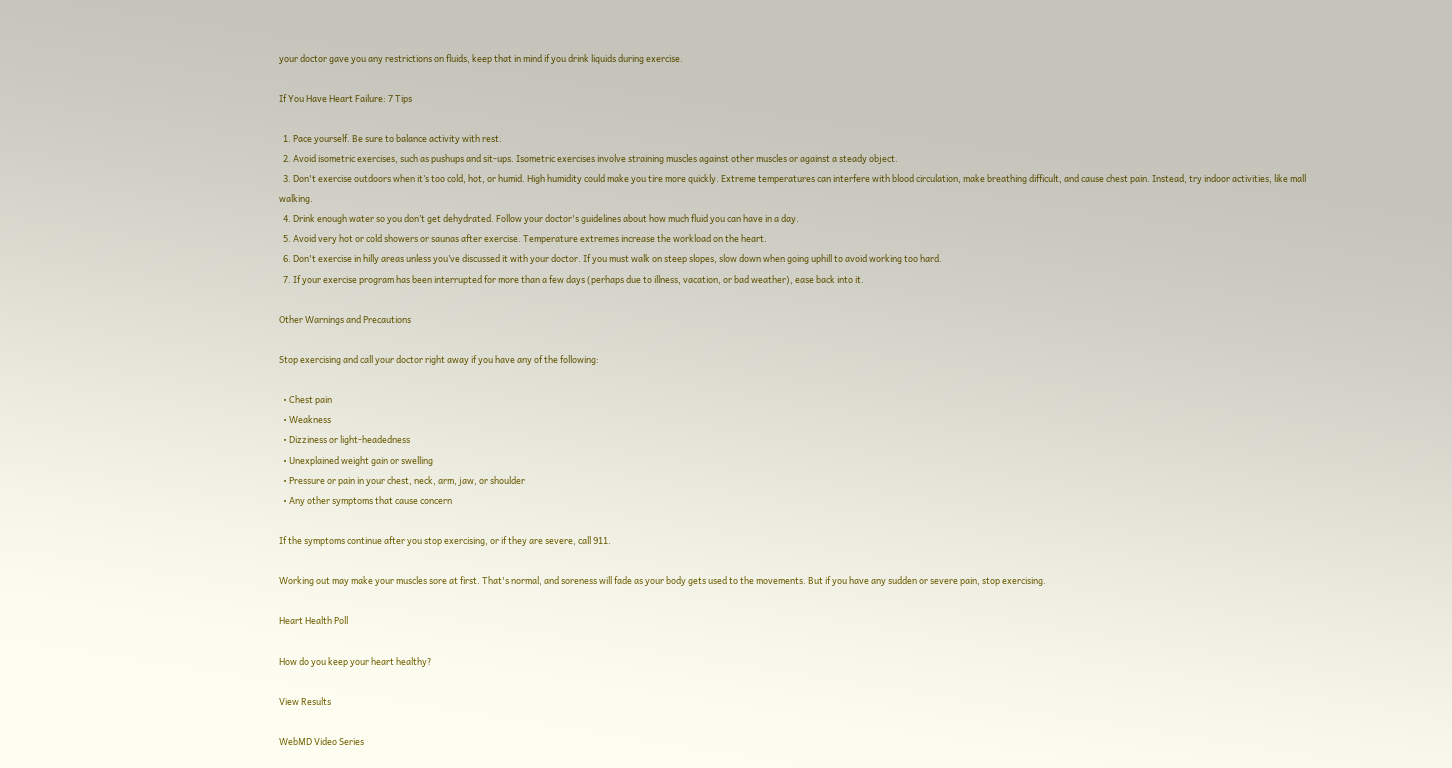your doctor gave you any restrictions on fluids, keep that in mind if you drink liquids during exercise.

If You Have Heart Failure: 7 Tips

  1. Pace yourself. Be sure to balance activity with rest.
  2. Avoid isometric exercises, such as pushups and sit-ups. Isometric exercises involve straining muscles against other muscles or against a steady object.
  3. Don't exercise outdoors when it’s too cold, hot, or humid. High humidity could make you tire more quickly. Extreme temperatures can interfere with blood circulation, make breathing difficult, and cause chest pain. Instead, try indoor activities, like mall walking.
  4. Drink enough water so you don’t get dehydrated. Follow your doctor's guidelines about how much fluid you can have in a day.
  5. Avoid very hot or cold showers or saunas after exercise. Temperature extremes increase the workload on the heart.
  6. Don't exercise in hilly areas unless you’ve discussed it with your doctor. If you must walk on steep slopes, slow down when going uphill to avoid working too hard.
  7. If your exercise program has been interrupted for more than a few days (perhaps due to illness, vacation, or bad weather), ease back into it.

Other Warnings and Precautions

Stop exercising and call your doctor right away if you have any of the following:

  • Chest pain
  • Weakness
  • Dizziness or light-headedness
  • Unexplained weight gain or swelling
  • Pressure or pain in your chest, neck, arm, jaw, or shoulder
  • Any other symptoms that cause concern

If the symptoms continue after you stop exercising, or if they are severe, call 911.

Working out may make your muscles sore at first. That's normal, and soreness will fade as your body gets used to the movements. But if you have any sudden or severe pain, stop exercising.

Heart Health Poll

How do you keep your heart healthy?

View Results

WebMD Video Series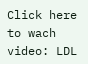Click here to wach video: LDL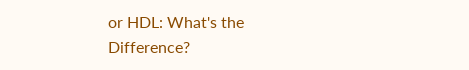or HDL: What's the Difference?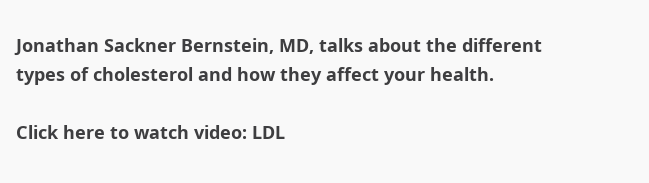Jonathan Sackner Bernstein, MD, talks about the different types of cholesterol and how they affect your health.

Click here to watch video: LDL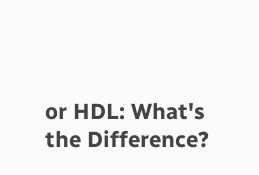or HDL: What's the Difference?